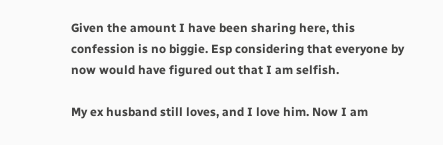Given the amount I have been sharing here, this confession is no biggie. Esp considering that everyone by now would have figured out that I am selfish.

My ex husband still loves, and I love him. Now I am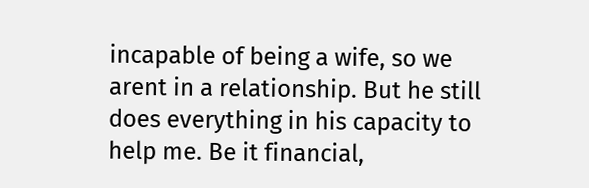incapable of being a wife, so we arent in a relationship. But he still does everything in his capacity to help me. Be it financial,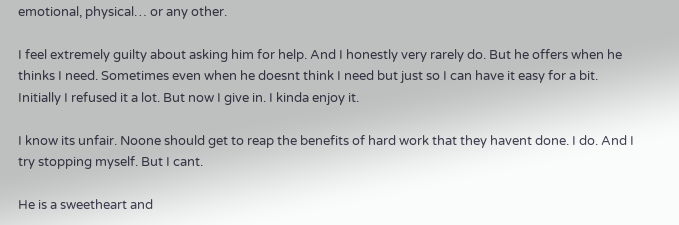emotional, physical… or any other.

I feel extremely guilty about asking him for help. And I honestly very rarely do. But he offers when he thinks I need. Sometimes even when he doesnt think I need but just so I can have it easy for a bit. Initially I refused it a lot. But now I give in. I kinda enjoy it.

I know its unfair. Noone should get to reap the benefits of hard work that they havent done. I do. And I try stopping myself. But I cant.

He is a sweetheart and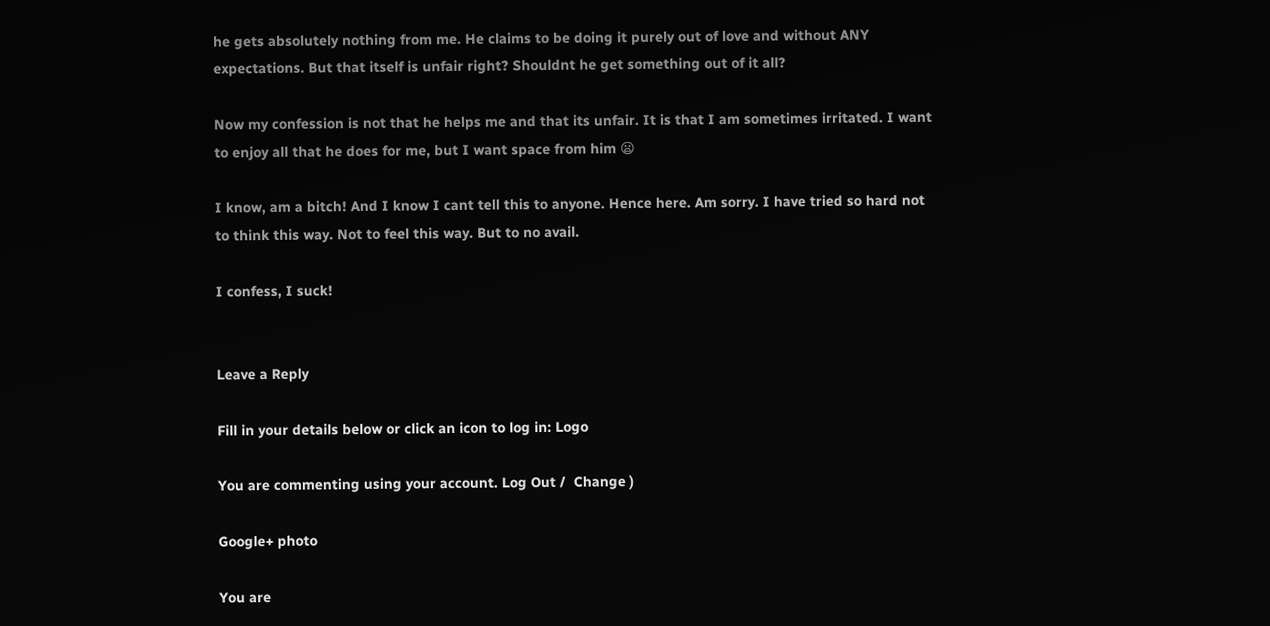he gets absolutely nothing from me. He claims to be doing it purely out of love and without ANY expectations. But that itself is unfair right? Shouldnt he get something out of it all?

Now my confession is not that he helps me and that its unfair. It is that I am sometimes irritated. I want to enjoy all that he does for me, but I want space from him 😦

I know, am a bitch! And I know I cant tell this to anyone. Hence here. Am sorry. I have tried so hard not to think this way. Not to feel this way. But to no avail.

I confess, I suck!


Leave a Reply

Fill in your details below or click an icon to log in: Logo

You are commenting using your account. Log Out /  Change )

Google+ photo

You are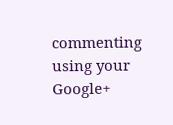commenting using your Google+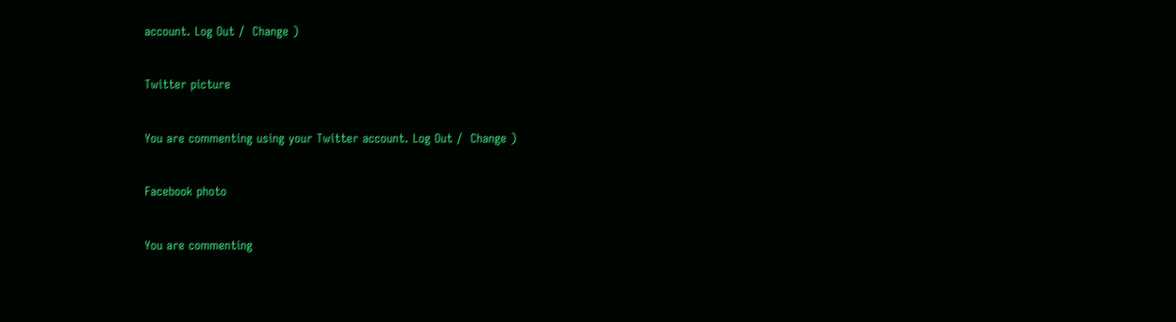account. Log Out /  Change )

Twitter picture

You are commenting using your Twitter account. Log Out /  Change )

Facebook photo

You are commenting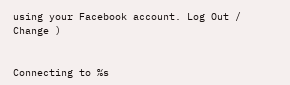using your Facebook account. Log Out /  Change )


Connecting to %s